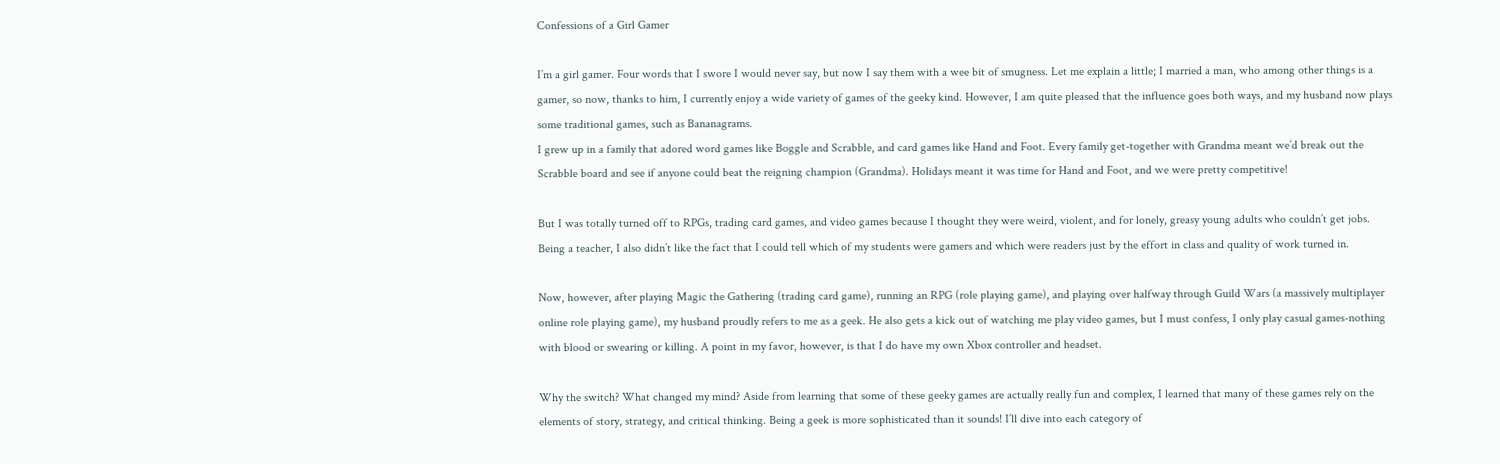Confessions of a Girl Gamer

I’m a girl gamer. Four words that I swore I would never say, but now I say them with a wee bit of smugness. Let me explain a little; I married a man, who among other things is a gamer, so now, thanks to him, I currently enjoy a wide variety of games of the geeky kind. However, I am quite pleased that the influence goes both ways, and my husband now plays some traditional games, such as Bananagrams.
I grew up in a family that adored word games like Boggle and Scrabble, and card games like Hand and Foot. Every family get-together with Grandma meant we’d break out the Scrabble board and see if anyone could beat the reigning champion (Grandma). Holidays meant it was time for Hand and Foot, and we were pretty competitive!

But I was totally turned off to RPGs, trading card games, and video games because I thought they were weird, violent, and for lonely, greasy young adults who couldn’t get jobs. Being a teacher, I also didn’t like the fact that I could tell which of my students were gamers and which were readers just by the effort in class and quality of work turned in.

Now, however, after playing Magic the Gathering (trading card game), running an RPG (role playing game), and playing over halfway through Guild Wars (a massively multiplayer online role playing game), my husband proudly refers to me as a geek. He also gets a kick out of watching me play video games, but I must confess, I only play casual games-nothing with blood or swearing or killing. A point in my favor, however, is that I do have my own Xbox controller and headset.

Why the switch? What changed my mind? Aside from learning that some of these geeky games are actually really fun and complex, I learned that many of these games rely on the elements of story, strategy, and critical thinking. Being a geek is more sophisticated than it sounds! I’ll dive into each category of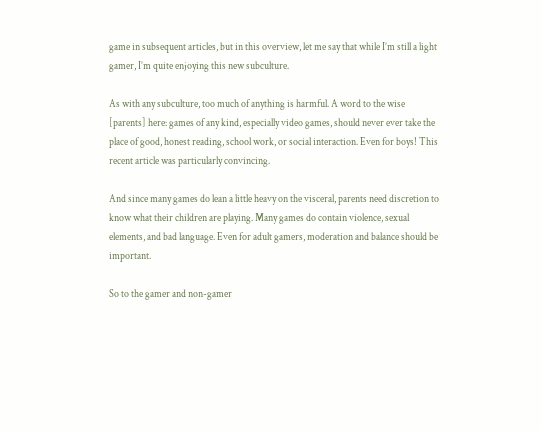game in subsequent articles, but in this overview, let me say that while I’m still a light gamer, I’m quite enjoying this new subculture.

As with any subculture, too much of anything is harmful. A word to the wise [parents] here: games of any kind, especially video games, should never ever take the place of good, honest reading, school work, or social interaction. Even for boys! This recent article was particularly convincing.

And since many games do lean a little heavy on the visceral, parents need discretion to know what their children are playing. Many games do contain violence, sexual elements, and bad language. Even for adult gamers, moderation and balance should be important.

So to the gamer and non-gamer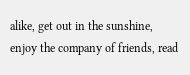alike, get out in the sunshine, enjoy the company of friends, read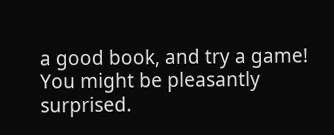a good book, and try a game! You might be pleasantly surprised.